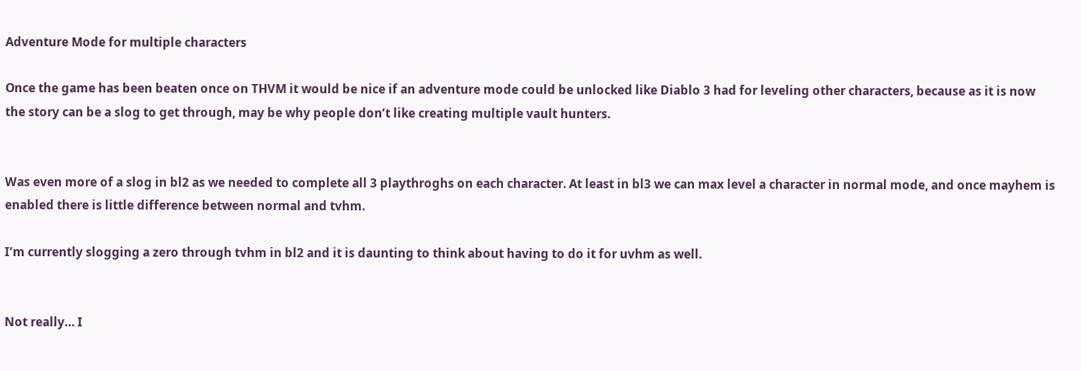Adventure Mode for multiple characters

Once the game has been beaten once on THVM it would be nice if an adventure mode could be unlocked like Diablo 3 had for leveling other characters, because as it is now the story can be a slog to get through, may be why people don’t like creating multiple vault hunters.


Was even more of a slog in bl2 as we needed to complete all 3 playthroghs on each character. At least in bl3 we can max level a character in normal mode, and once mayhem is enabled there is little difference between normal and tvhm.

I’m currently slogging a zero through tvhm in bl2 and it is daunting to think about having to do it for uvhm as well.


Not really… I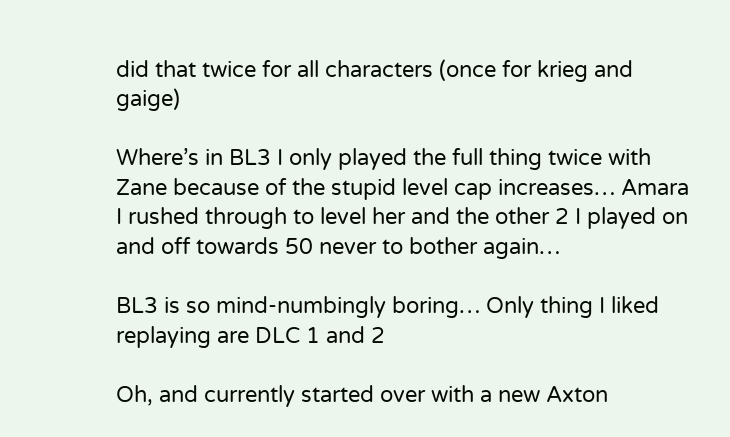did that twice for all characters (once for krieg and gaige)

Where’s in BL3 I only played the full thing twice with Zane because of the stupid level cap increases… Amara I rushed through to level her and the other 2 I played on and off towards 50 never to bother again…

BL3 is so mind-numbingly boring… Only thing I liked replaying are DLC 1 and 2

Oh, and currently started over with a new Axton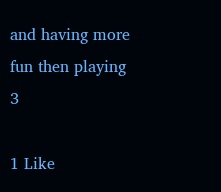and having more fun then playing 3

1 Like